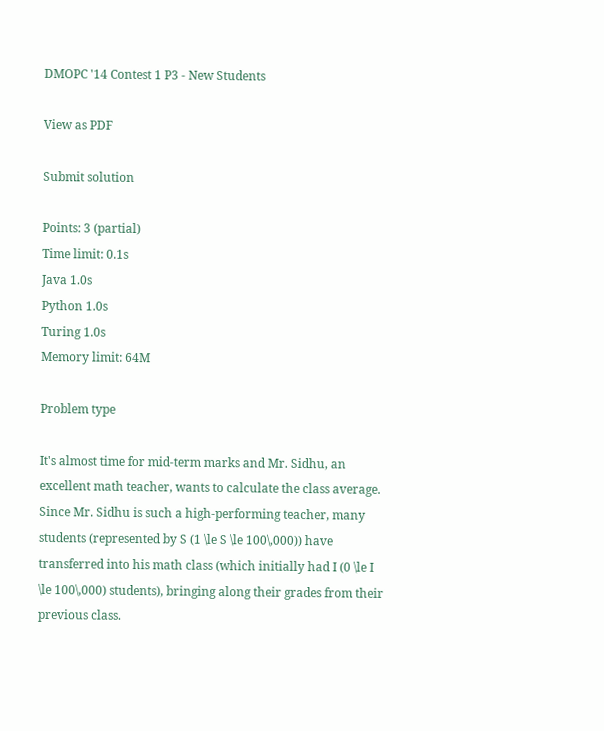DMOPC '14 Contest 1 P3 - New Students

View as PDF

Submit solution

Points: 3 (partial)
Time limit: 0.1s
Java 1.0s
Python 1.0s
Turing 1.0s
Memory limit: 64M

Problem type

It's almost time for mid-term marks and Mr. Sidhu, an excellent math teacher, wants to calculate the class average. Since Mr. Sidhu is such a high-performing teacher, many students (represented by S (1 \le S \le 100\,000)) have transferred into his math class (which initially had I (0 \le I \le 100\,000) students), bringing along their grades from their previous class.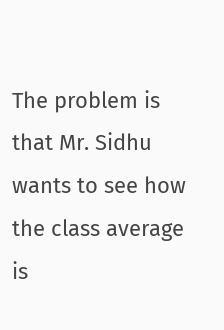The problem is that Mr. Sidhu wants to see how the class average is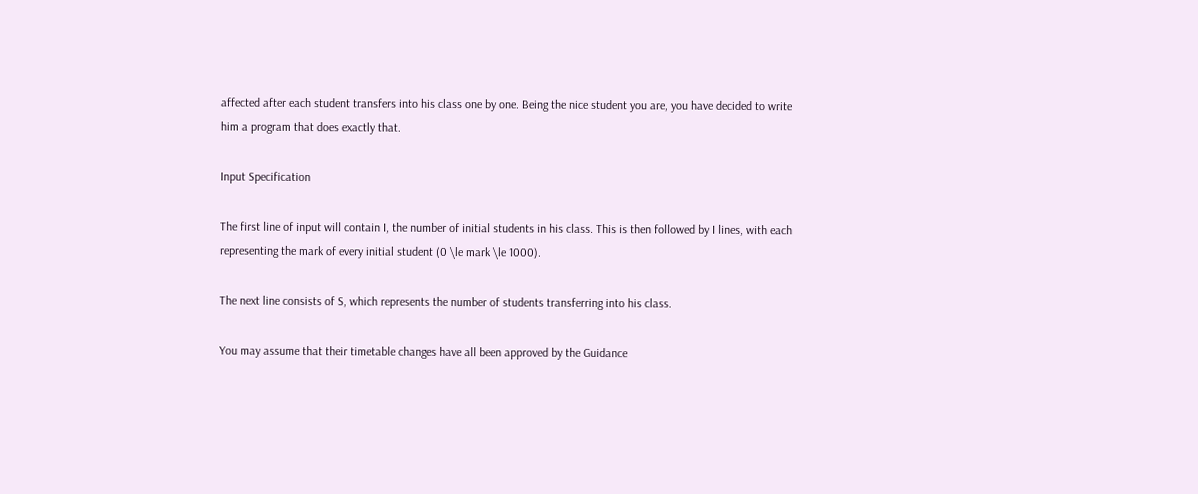affected after each student transfers into his class one by one. Being the nice student you are, you have decided to write him a program that does exactly that.

Input Specification

The first line of input will contain I, the number of initial students in his class. This is then followed by I lines, with each representing the mark of every initial student (0 \le mark \le 1000).

The next line consists of S, which represents the number of students transferring into his class.

You may assume that their timetable changes have all been approved by the Guidance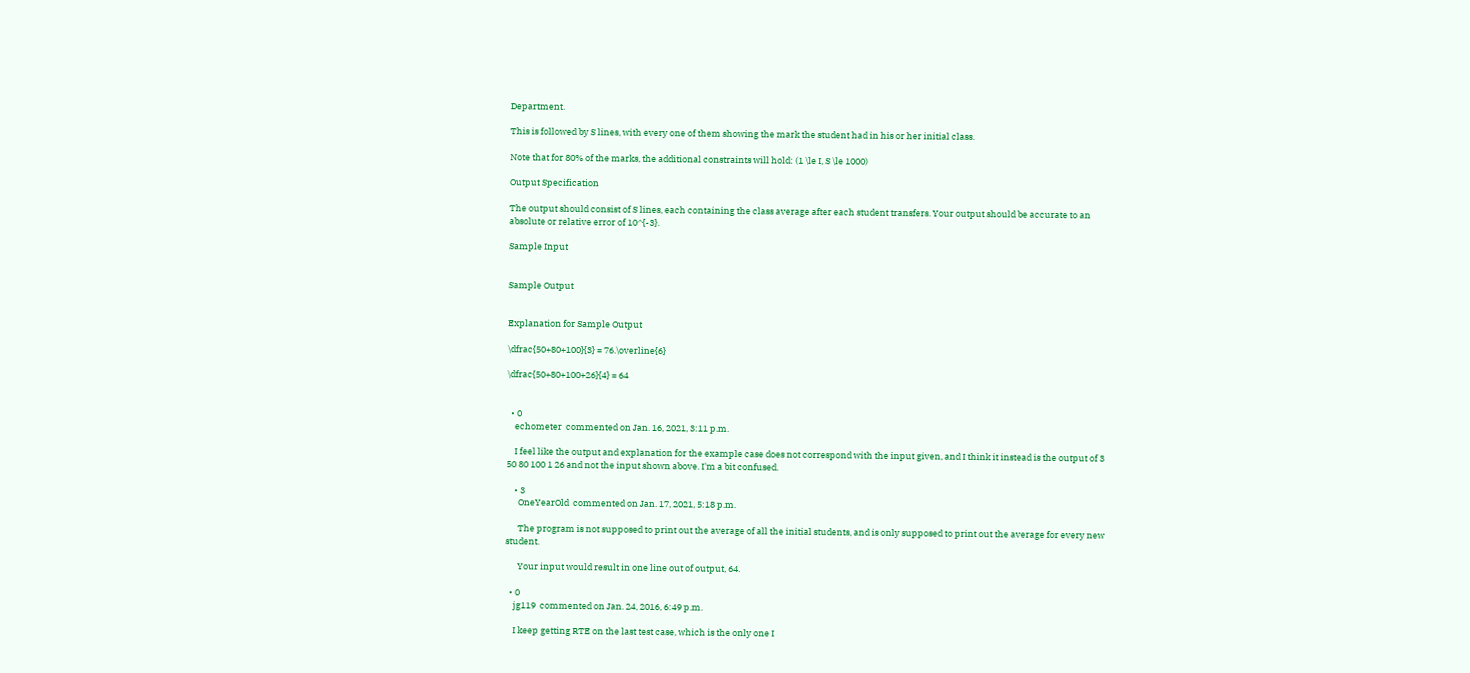Department.

This is followed by S lines, with every one of them showing the mark the student had in his or her initial class.

Note that for 80% of the marks, the additional constraints will hold: (1 \le I, S \le 1000)

Output Specification

The output should consist of S lines, each containing the class average after each student transfers. Your output should be accurate to an absolute or relative error of 10^{-3}.

Sample Input


Sample Output


Explanation for Sample Output

\dfrac{50+80+100}{3} = 76.\overline{6}

\dfrac{50+80+100+26}{4} = 64


  • 0
    echometer  commented on Jan. 16, 2021, 3:11 p.m.

    I feel like the output and explanation for the example case does not correspond with the input given, and I think it instead is the output of 3 50 80 100 1 26 and not the input shown above. I'm a bit confused.

    • 3
      OneYearOld  commented on Jan. 17, 2021, 5:18 p.m.

      The program is not supposed to print out the average of all the initial students, and is only supposed to print out the average for every new student.

      Your input would result in one line out of output, 64.

  • 0
    jg119  commented on Jan. 24, 2016, 6:49 p.m.

    I keep getting RTE on the last test case, which is the only one I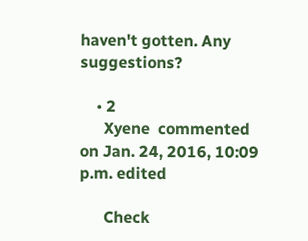haven't gotten. Any suggestions?

    • 2
      Xyene  commented on Jan. 24, 2016, 10:09 p.m. edited

      Check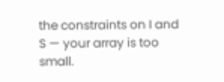the constraints on I and S — your array is too small.